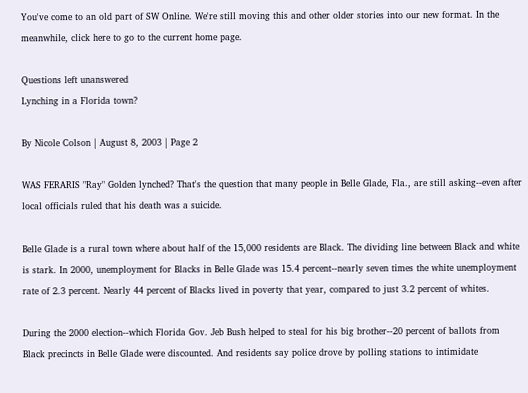You've come to an old part of SW Online. We're still moving this and other older stories into our new format. In the meanwhile, click here to go to the current home page.

Questions left unanswered
Lynching in a Florida town?

By Nicole Colson | August 8, 2003 | Page 2

WAS FERARIS "Ray" Golden lynched? That's the question that many people in Belle Glade, Fla., are still asking--even after local officials ruled that his death was a suicide.

Belle Glade is a rural town where about half of the 15,000 residents are Black. The dividing line between Black and white is stark. In 2000, unemployment for Blacks in Belle Glade was 15.4 percent--nearly seven times the white unemployment rate of 2.3 percent. Nearly 44 percent of Blacks lived in poverty that year, compared to just 3.2 percent of whites.

During the 2000 election--which Florida Gov. Jeb Bush helped to steal for his big brother--20 percent of ballots from Black precincts in Belle Glade were discounted. And residents say police drove by polling stations to intimidate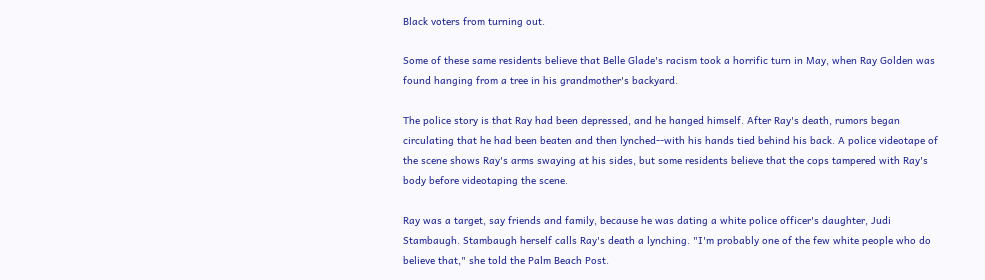Black voters from turning out.

Some of these same residents believe that Belle Glade's racism took a horrific turn in May, when Ray Golden was found hanging from a tree in his grandmother's backyard.

The police story is that Ray had been depressed, and he hanged himself. After Ray's death, rumors began circulating that he had been beaten and then lynched--with his hands tied behind his back. A police videotape of the scene shows Ray's arms swaying at his sides, but some residents believe that the cops tampered with Ray's body before videotaping the scene.

Ray was a target, say friends and family, because he was dating a white police officer's daughter, Judi Stambaugh. Stambaugh herself calls Ray's death a lynching. "I'm probably one of the few white people who do believe that," she told the Palm Beach Post.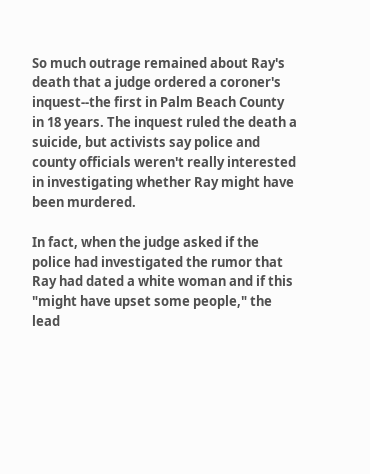So much outrage remained about Ray's death that a judge ordered a coroner's inquest--the first in Palm Beach County in 18 years. The inquest ruled the death a suicide, but activists say police and county officials weren't really interested in investigating whether Ray might have been murdered.

In fact, when the judge asked if the police had investigated the rumor that Ray had dated a white woman and if this "might have upset some people," the lead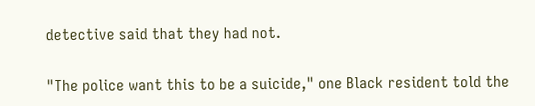detective said that they had not.

"The police want this to be a suicide," one Black resident told the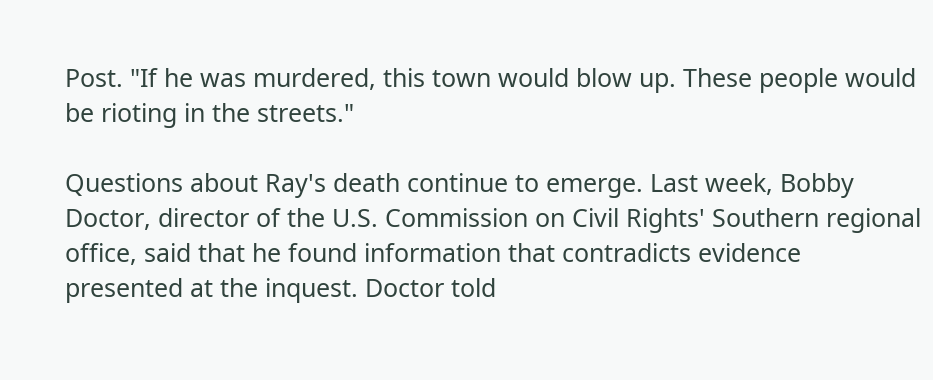Post. "If he was murdered, this town would blow up. These people would be rioting in the streets."

Questions about Ray's death continue to emerge. Last week, Bobby Doctor, director of the U.S. Commission on Civil Rights' Southern regional office, said that he found information that contradicts evidence presented at the inquest. Doctor told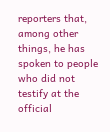reporters that, among other things, he has spoken to people who did not testify at the official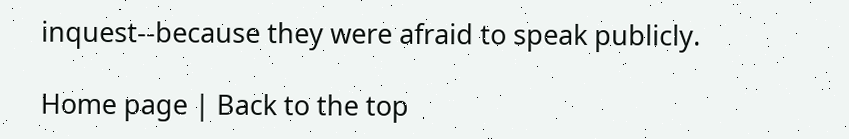inquest--because they were afraid to speak publicly.

Home page | Back to the top